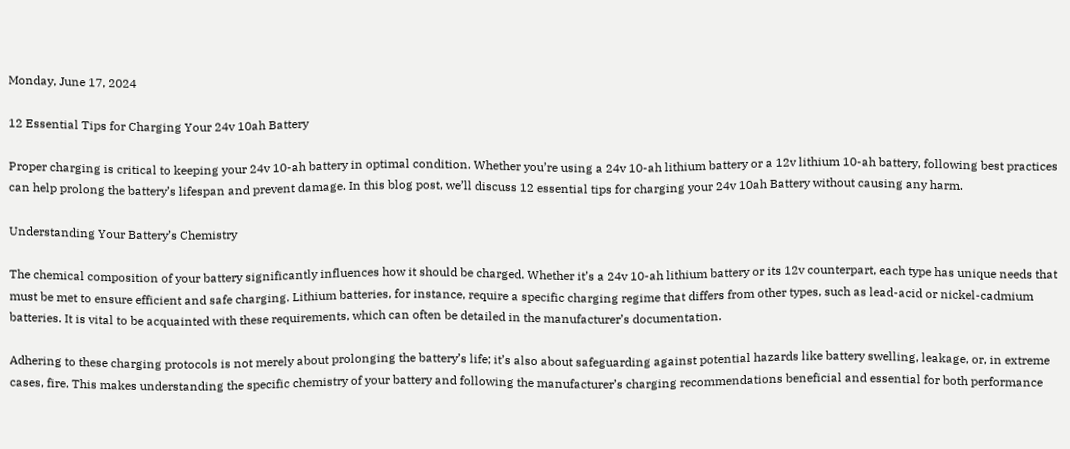Monday, June 17, 2024

12 Essential Tips for Charging Your 24v 10ah Battery

Proper charging is critical to keeping your 24v 10-ah battery in optimal condition. Whether you’re using a 24v 10-ah lithium battery or a 12v lithium 10-ah battery, following best practices can help prolong the battery’s lifespan and prevent damage. In this blog post, we’ll discuss 12 essential tips for charging your 24v 10ah Battery without causing any harm.

Understanding Your Battery’s Chemistry

The chemical composition of your battery significantly influences how it should be charged. Whether it’s a 24v 10-ah lithium battery or its 12v counterpart, each type has unique needs that must be met to ensure efficient and safe charging. Lithium batteries, for instance, require a specific charging regime that differs from other types, such as lead-acid or nickel-cadmium batteries. It is vital to be acquainted with these requirements, which can often be detailed in the manufacturer’s documentation.

Adhering to these charging protocols is not merely about prolonging the battery’s life; it’s also about safeguarding against potential hazards like battery swelling, leakage, or, in extreme cases, fire. This makes understanding the specific chemistry of your battery and following the manufacturer’s charging recommendations beneficial and essential for both performance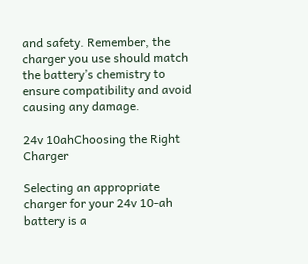and safety. Remember, the charger you use should match the battery’s chemistry to ensure compatibility and avoid causing any damage.

24v 10ahChoosing the Right Charger

Selecting an appropriate charger for your 24v 10-ah battery is a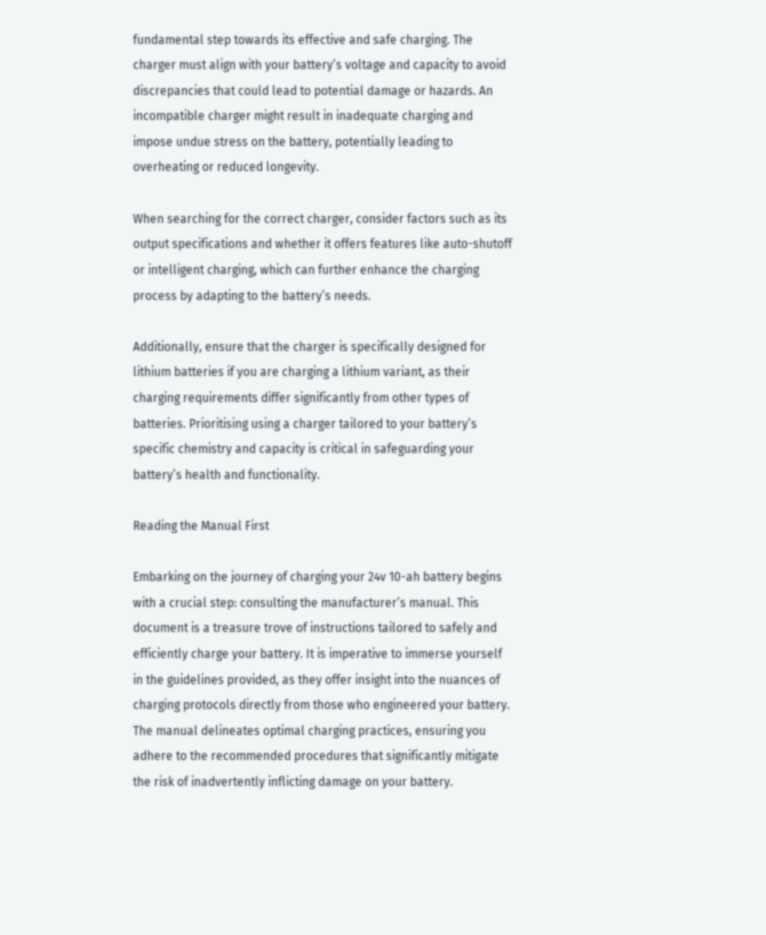fundamental step towards its effective and safe charging. The charger must align with your battery’s voltage and capacity to avoid discrepancies that could lead to potential damage or hazards. An incompatible charger might result in inadequate charging and impose undue stress on the battery, potentially leading to overheating or reduced longevity.

When searching for the correct charger, consider factors such as its output specifications and whether it offers features like auto-shutoff or intelligent charging, which can further enhance the charging process by adapting to the battery’s needs.

Additionally, ensure that the charger is specifically designed for lithium batteries if you are charging a lithium variant, as their charging requirements differ significantly from other types of batteries. Prioritising using a charger tailored to your battery’s specific chemistry and capacity is critical in safeguarding your battery’s health and functionality.

Reading the Manual First

Embarking on the journey of charging your 24v 10-ah battery begins with a crucial step: consulting the manufacturer’s manual. This document is a treasure trove of instructions tailored to safely and efficiently charge your battery. It is imperative to immerse yourself in the guidelines provided, as they offer insight into the nuances of charging protocols directly from those who engineered your battery. The manual delineates optimal charging practices, ensuring you adhere to the recommended procedures that significantly mitigate the risk of inadvertently inflicting damage on your battery.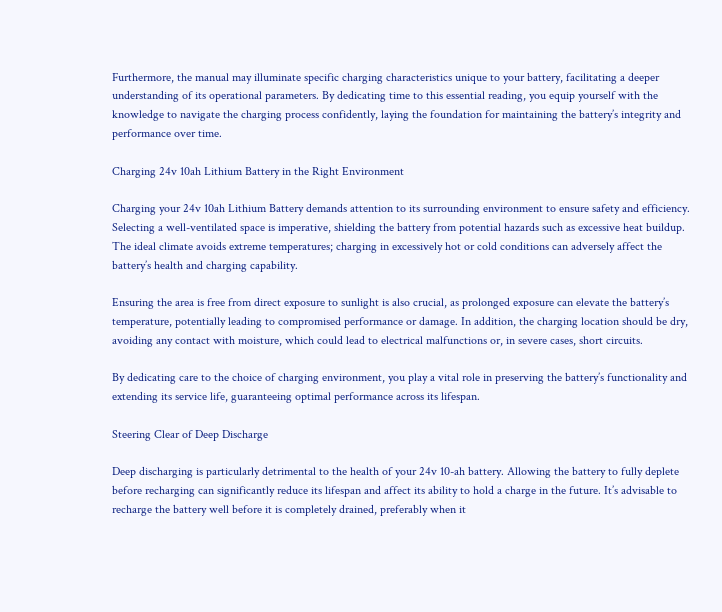Furthermore, the manual may illuminate specific charging characteristics unique to your battery, facilitating a deeper understanding of its operational parameters. By dedicating time to this essential reading, you equip yourself with the knowledge to navigate the charging process confidently, laying the foundation for maintaining the battery’s integrity and performance over time.

Charging 24v 10ah Lithium Battery in the Right Environment

Charging your 24v 10ah Lithium Battery demands attention to its surrounding environment to ensure safety and efficiency. Selecting a well-ventilated space is imperative, shielding the battery from potential hazards such as excessive heat buildup. The ideal climate avoids extreme temperatures; charging in excessively hot or cold conditions can adversely affect the battery’s health and charging capability.

Ensuring the area is free from direct exposure to sunlight is also crucial, as prolonged exposure can elevate the battery’s temperature, potentially leading to compromised performance or damage. In addition, the charging location should be dry, avoiding any contact with moisture, which could lead to electrical malfunctions or, in severe cases, short circuits.

By dedicating care to the choice of charging environment, you play a vital role in preserving the battery’s functionality and extending its service life, guaranteeing optimal performance across its lifespan.

Steering Clear of Deep Discharge

Deep discharging is particularly detrimental to the health of your 24v 10-ah battery. Allowing the battery to fully deplete before recharging can significantly reduce its lifespan and affect its ability to hold a charge in the future. It’s advisable to recharge the battery well before it is completely drained, preferably when it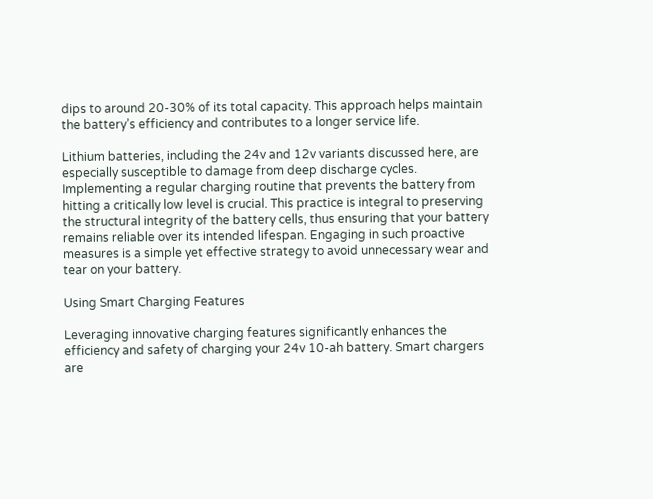dips to around 20-30% of its total capacity. This approach helps maintain the battery’s efficiency and contributes to a longer service life.

Lithium batteries, including the 24v and 12v variants discussed here, are especially susceptible to damage from deep discharge cycles. Implementing a regular charging routine that prevents the battery from hitting a critically low level is crucial. This practice is integral to preserving the structural integrity of the battery cells, thus ensuring that your battery remains reliable over its intended lifespan. Engaging in such proactive measures is a simple yet effective strategy to avoid unnecessary wear and tear on your battery.

Using Smart Charging Features

Leveraging innovative charging features significantly enhances the efficiency and safety of charging your 24v 10-ah battery. Smart chargers are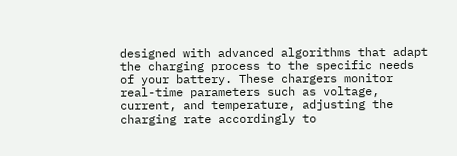designed with advanced algorithms that adapt the charging process to the specific needs of your battery. These chargers monitor real-time parameters such as voltage, current, and temperature, adjusting the charging rate accordingly to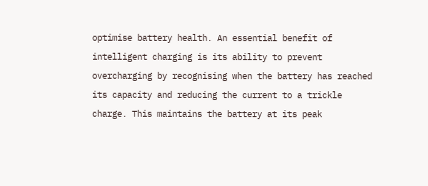optimise battery health. An essential benefit of intelligent charging is its ability to prevent overcharging by recognising when the battery has reached its capacity and reducing the current to a trickle charge. This maintains the battery at its peak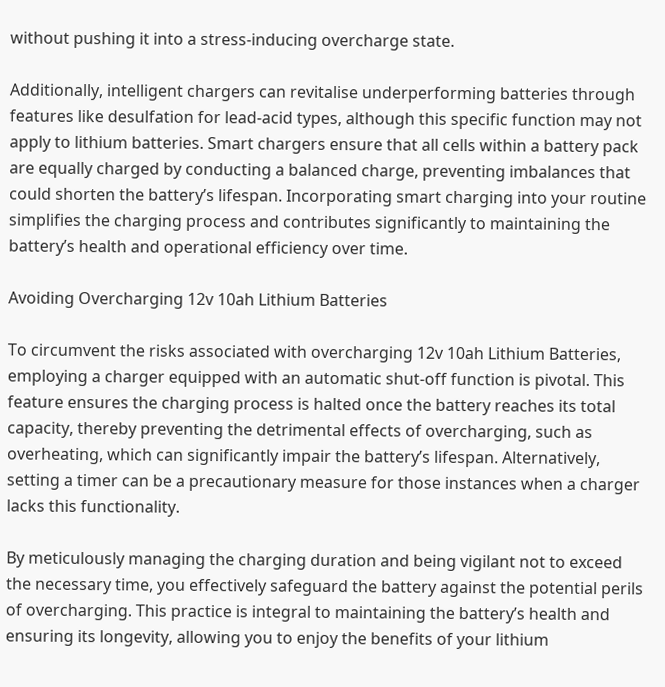without pushing it into a stress-inducing overcharge state.

Additionally, intelligent chargers can revitalise underperforming batteries through features like desulfation for lead-acid types, although this specific function may not apply to lithium batteries. Smart chargers ensure that all cells within a battery pack are equally charged by conducting a balanced charge, preventing imbalances that could shorten the battery’s lifespan. Incorporating smart charging into your routine simplifies the charging process and contributes significantly to maintaining the battery’s health and operational efficiency over time.

Avoiding Overcharging 12v 10ah Lithium Batteries

To circumvent the risks associated with overcharging 12v 10ah Lithium Batteries, employing a charger equipped with an automatic shut-off function is pivotal. This feature ensures the charging process is halted once the battery reaches its total capacity, thereby preventing the detrimental effects of overcharging, such as overheating, which can significantly impair the battery’s lifespan. Alternatively, setting a timer can be a precautionary measure for those instances when a charger lacks this functionality.

By meticulously managing the charging duration and being vigilant not to exceed the necessary time, you effectively safeguard the battery against the potential perils of overcharging. This practice is integral to maintaining the battery’s health and ensuring its longevity, allowing you to enjoy the benefits of your lithium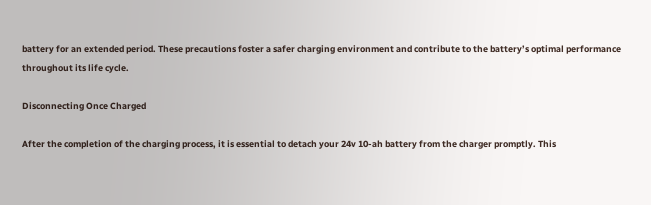battery for an extended period. These precautions foster a safer charging environment and contribute to the battery’s optimal performance throughout its life cycle.

Disconnecting Once Charged

After the completion of the charging process, it is essential to detach your 24v 10-ah battery from the charger promptly. This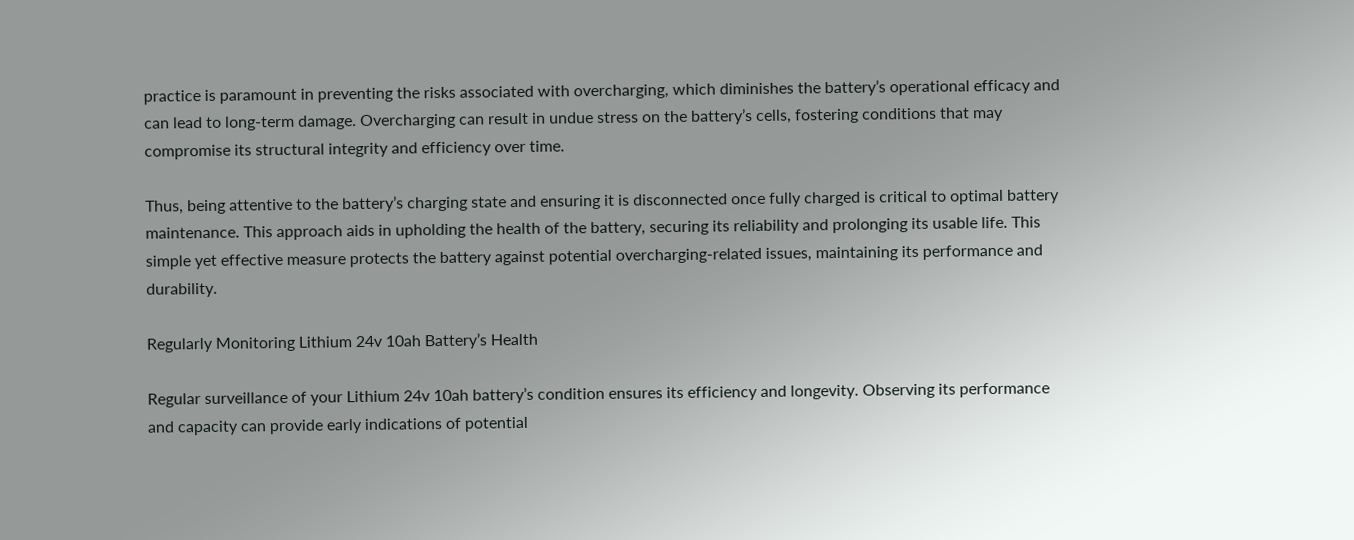practice is paramount in preventing the risks associated with overcharging, which diminishes the battery’s operational efficacy and can lead to long-term damage. Overcharging can result in undue stress on the battery’s cells, fostering conditions that may compromise its structural integrity and efficiency over time.

Thus, being attentive to the battery’s charging state and ensuring it is disconnected once fully charged is critical to optimal battery maintenance. This approach aids in upholding the health of the battery, securing its reliability and prolonging its usable life. This simple yet effective measure protects the battery against potential overcharging-related issues, maintaining its performance and durability.

Regularly Monitoring Lithium 24v 10ah Battery’s Health

Regular surveillance of your Lithium 24v 10ah battery’s condition ensures its efficiency and longevity. Observing its performance and capacity can provide early indications of potential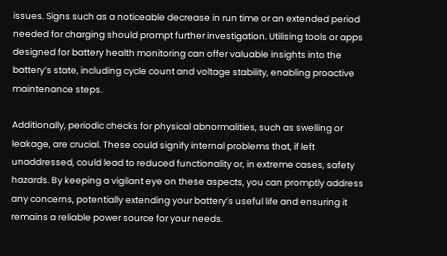issues. Signs such as a noticeable decrease in run time or an extended period needed for charging should prompt further investigation. Utilising tools or apps designed for battery health monitoring can offer valuable insights into the battery’s state, including cycle count and voltage stability, enabling proactive maintenance steps.

Additionally, periodic checks for physical abnormalities, such as swelling or leakage, are crucial. These could signify internal problems that, if left unaddressed, could lead to reduced functionality or, in extreme cases, safety hazards. By keeping a vigilant eye on these aspects, you can promptly address any concerns, potentially extending your battery’s useful life and ensuring it remains a reliable power source for your needs.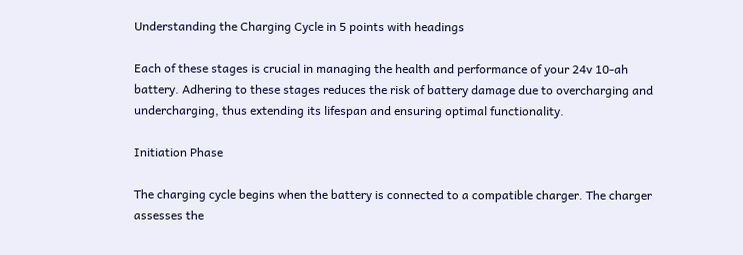Understanding the Charging Cycle in 5 points with headings

Each of these stages is crucial in managing the health and performance of your 24v 10-ah battery. Adhering to these stages reduces the risk of battery damage due to overcharging and undercharging, thus extending its lifespan and ensuring optimal functionality.

Initiation Phase

The charging cycle begins when the battery is connected to a compatible charger. The charger assesses the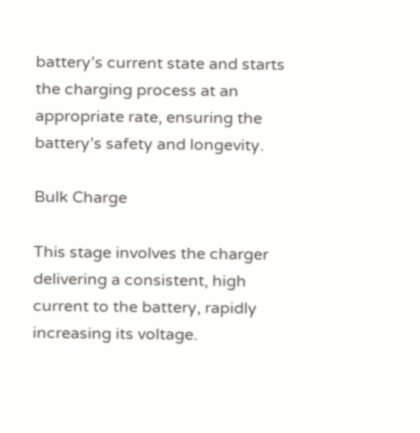battery’s current state and starts the charging process at an appropriate rate, ensuring the battery’s safety and longevity.

Bulk Charge

This stage involves the charger delivering a consistent, high current to the battery, rapidly increasing its voltage.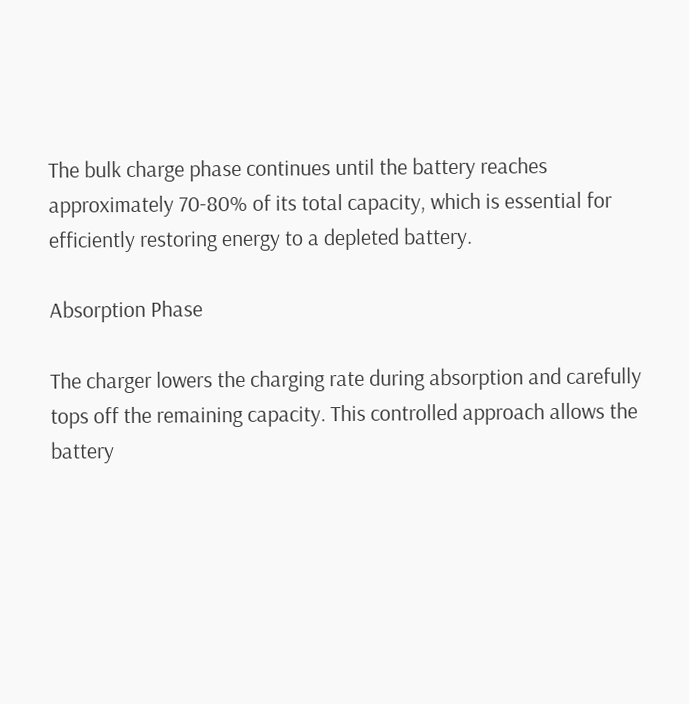The bulk charge phase continues until the battery reaches approximately 70-80% of its total capacity, which is essential for efficiently restoring energy to a depleted battery.

Absorption Phase

The charger lowers the charging rate during absorption and carefully tops off the remaining capacity. This controlled approach allows the battery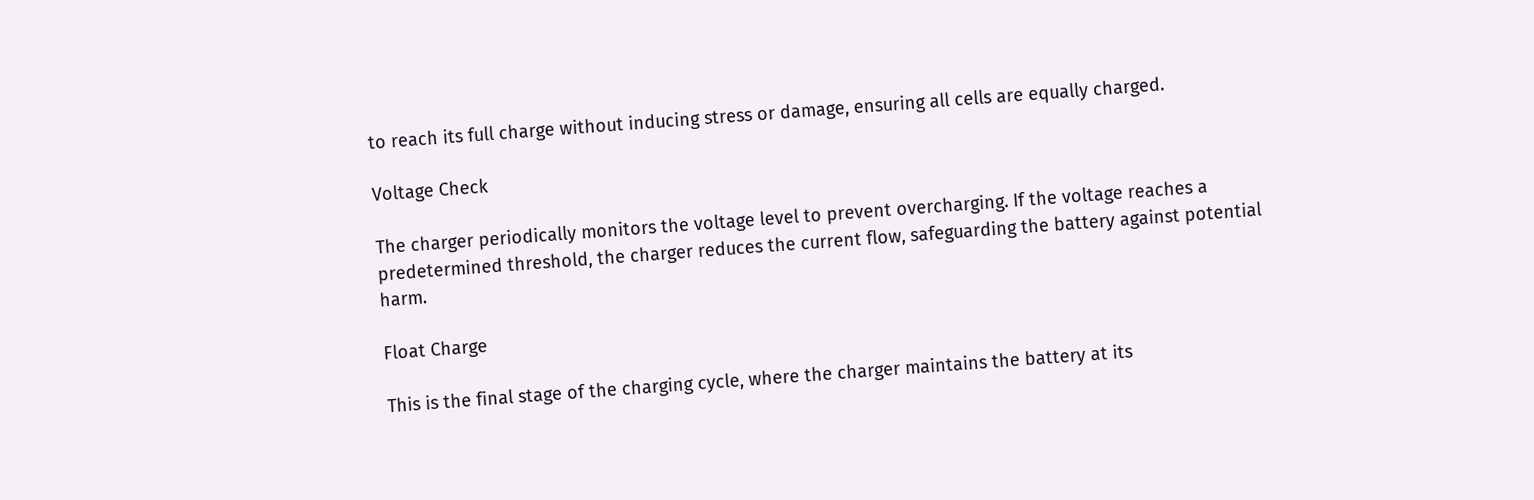to reach its full charge without inducing stress or damage, ensuring all cells are equally charged.

Voltage Check

The charger periodically monitors the voltage level to prevent overcharging. If the voltage reaches a predetermined threshold, the charger reduces the current flow, safeguarding the battery against potential harm.

Float Charge

This is the final stage of the charging cycle, where the charger maintains the battery at its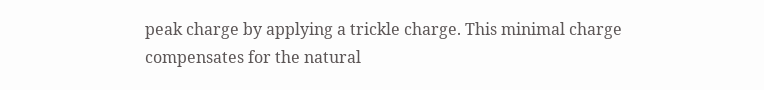peak charge by applying a trickle charge. This minimal charge compensates for the natural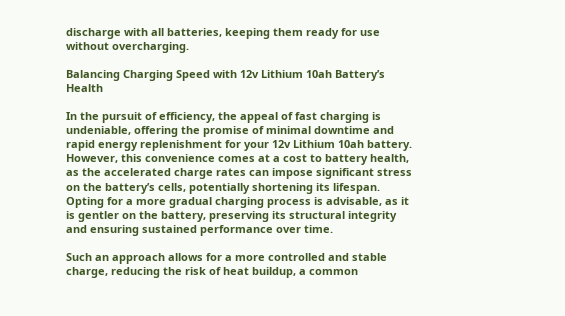discharge with all batteries, keeping them ready for use without overcharging.

Balancing Charging Speed with 12v Lithium 10ah Battery’s Health

In the pursuit of efficiency, the appeal of fast charging is undeniable, offering the promise of minimal downtime and rapid energy replenishment for your 12v Lithium 10ah battery. However, this convenience comes at a cost to battery health, as the accelerated charge rates can impose significant stress on the battery’s cells, potentially shortening its lifespan. Opting for a more gradual charging process is advisable, as it is gentler on the battery, preserving its structural integrity and ensuring sustained performance over time.

Such an approach allows for a more controlled and stable charge, reducing the risk of heat buildup, a common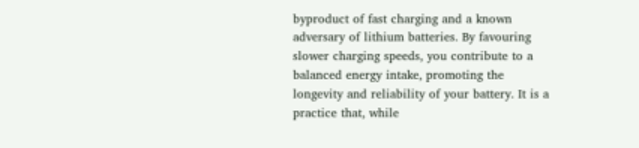byproduct of fast charging and a known adversary of lithium batteries. By favouring slower charging speeds, you contribute to a balanced energy intake, promoting the longevity and reliability of your battery. It is a practice that, while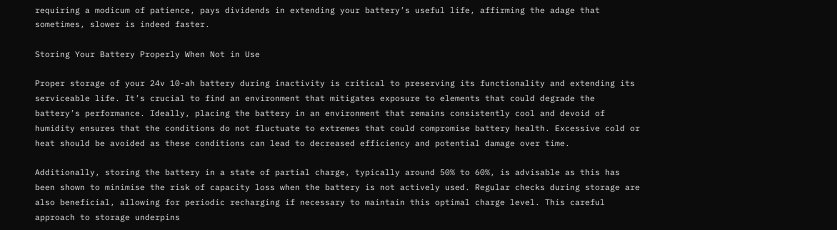requiring a modicum of patience, pays dividends in extending your battery’s useful life, affirming the adage that sometimes, slower is indeed faster.

Storing Your Battery Properly When Not in Use

Proper storage of your 24v 10-ah battery during inactivity is critical to preserving its functionality and extending its serviceable life. It’s crucial to find an environment that mitigates exposure to elements that could degrade the battery’s performance. Ideally, placing the battery in an environment that remains consistently cool and devoid of humidity ensures that the conditions do not fluctuate to extremes that could compromise battery health. Excessive cold or heat should be avoided as these conditions can lead to decreased efficiency and potential damage over time.

Additionally, storing the battery in a state of partial charge, typically around 50% to 60%, is advisable as this has been shown to minimise the risk of capacity loss when the battery is not actively used. Regular checks during storage are also beneficial, allowing for periodic recharging if necessary to maintain this optimal charge level. This careful approach to storage underpins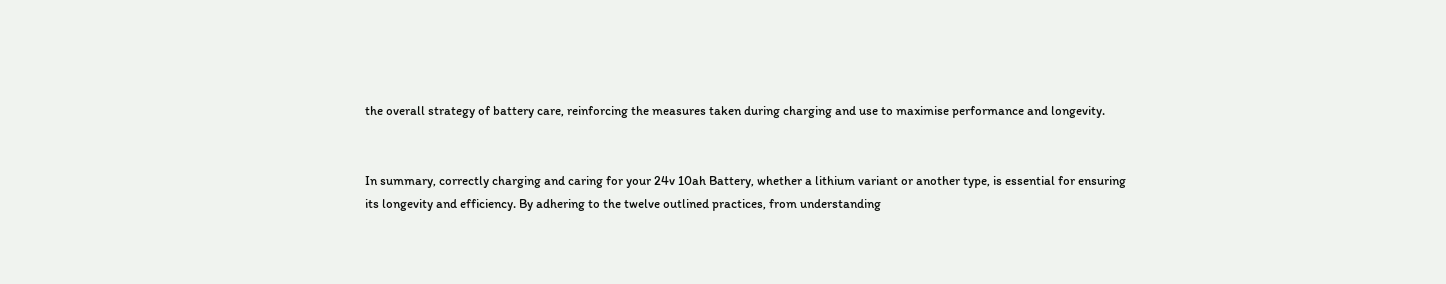the overall strategy of battery care, reinforcing the measures taken during charging and use to maximise performance and longevity.


In summary, correctly charging and caring for your 24v 10ah Battery, whether a lithium variant or another type, is essential for ensuring its longevity and efficiency. By adhering to the twelve outlined practices, from understanding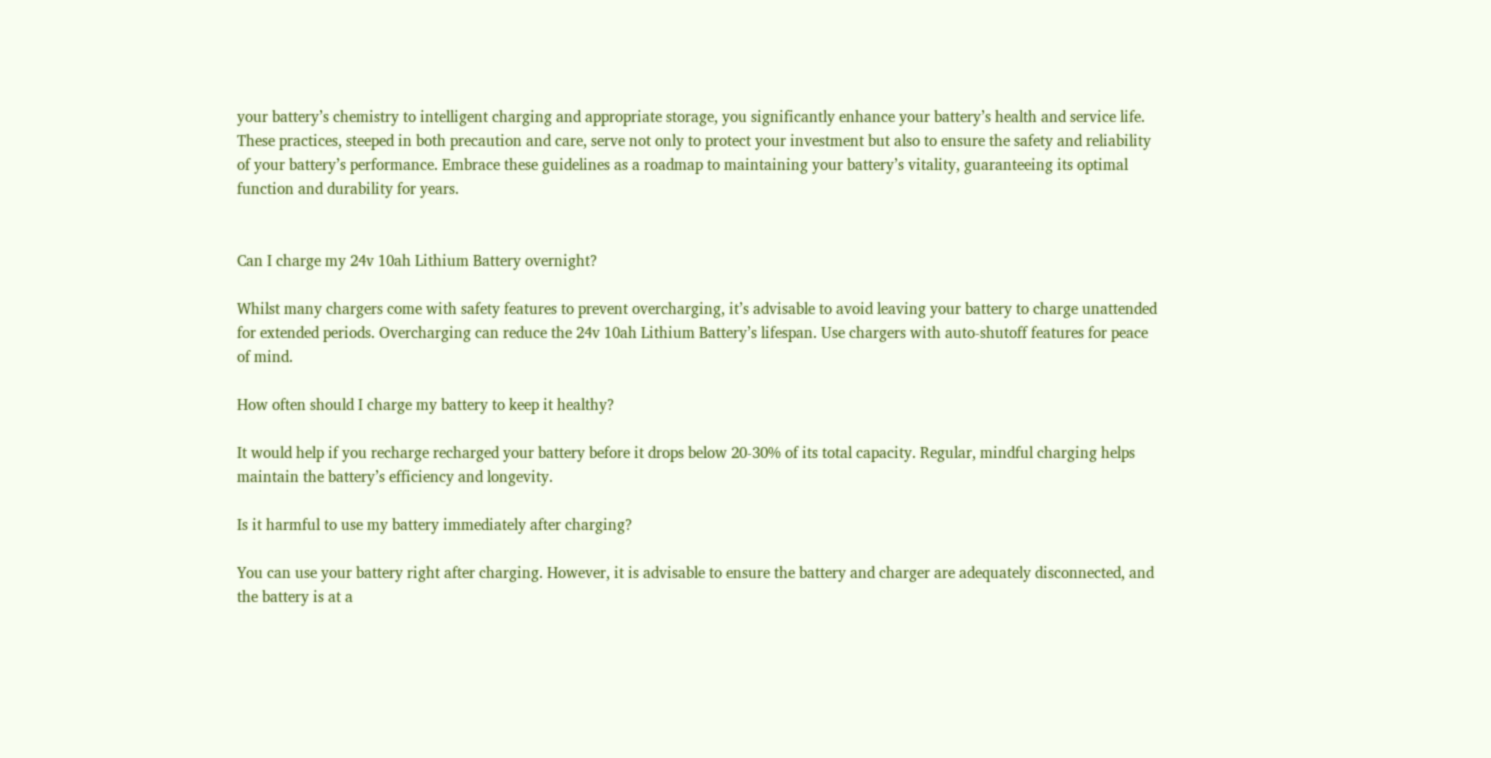your battery’s chemistry to intelligent charging and appropriate storage, you significantly enhance your battery’s health and service life. These practices, steeped in both precaution and care, serve not only to protect your investment but also to ensure the safety and reliability of your battery’s performance. Embrace these guidelines as a roadmap to maintaining your battery’s vitality, guaranteeing its optimal function and durability for years.


Can I charge my 24v 10ah Lithium Battery overnight?

Whilst many chargers come with safety features to prevent overcharging, it’s advisable to avoid leaving your battery to charge unattended for extended periods. Overcharging can reduce the 24v 10ah Lithium Battery’s lifespan. Use chargers with auto-shutoff features for peace of mind.

How often should I charge my battery to keep it healthy?

It would help if you recharge recharged your battery before it drops below 20-30% of its total capacity. Regular, mindful charging helps maintain the battery’s efficiency and longevity.

Is it harmful to use my battery immediately after charging?

You can use your battery right after charging. However, it is advisable to ensure the battery and charger are adequately disconnected, and the battery is at a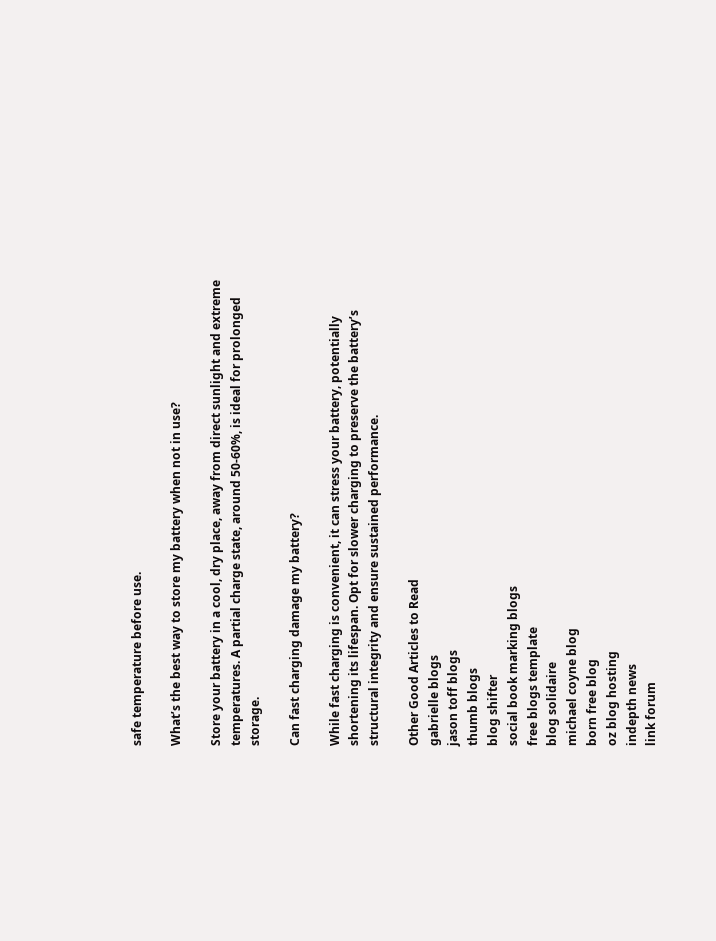safe temperature before use.

What’s the best way to store my battery when not in use?

Store your battery in a cool, dry place, away from direct sunlight and extreme temperatures. A partial charge state, around 50-60%, is ideal for prolonged storage.

Can fast charging damage my battery?

While fast charging is convenient, it can stress your battery, potentially shortening its lifespan. Opt for slower charging to preserve the battery’s structural integrity and ensure sustained performance.

Other Good Articles to Read
gabrielle blogs
jason toff blogs
thumb blogs
blog shifter
social book marking blogs
free blogs template
blog solidaire
michael coyne blog
born free blog
oz blog hosting
indepth news
link forum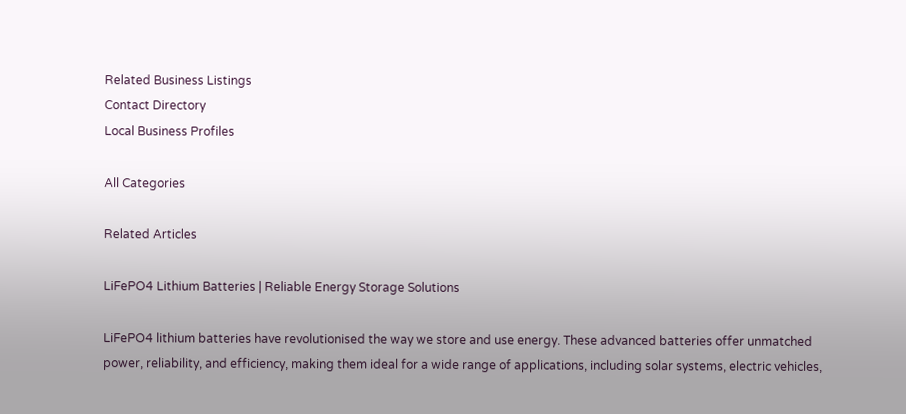Related Business Listings
Contact Directory
Local Business Profiles

All Categories

Related Articles

LiFePO4 Lithium Batteries | Reliable Energy Storage Solutions

LiFePO4 lithium batteries have revolutionised the way we store and use energy. These advanced batteries offer unmatched power, reliability, and efficiency, making them ideal for a wide range of applications, including solar systems, electric vehicles,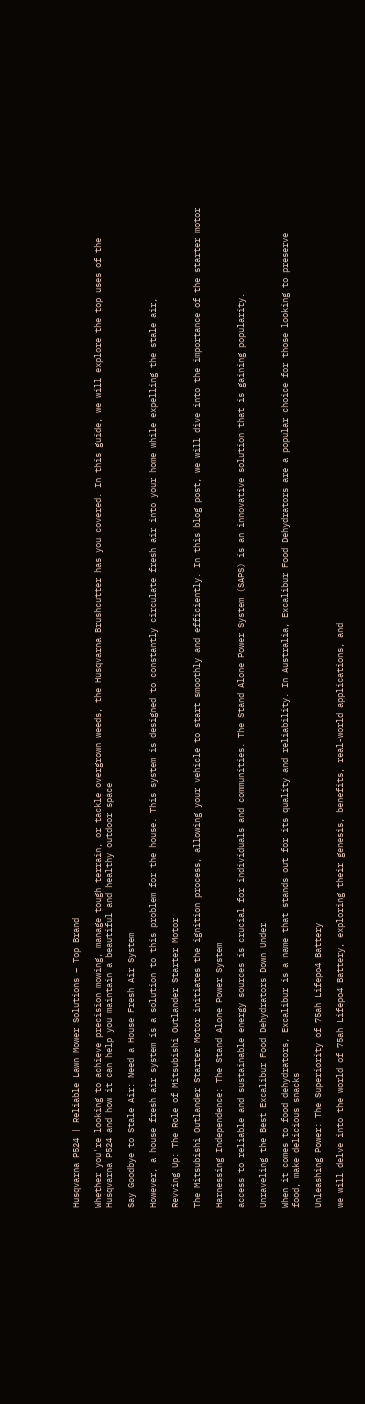Husqvarna P524 | Reliable Lawn Mower Solutions – Top Brand

Whether you're looking to achieve precision mowing, manage tough terrain, or tackle overgrown weeds, the Husqvarna Brushcutter has you covered. In this guide, we will explore the top uses of the Husqvarna P524 and how it can help you maintain a beautiful and healthy outdoor space

Say Goodbye to Stale Air: Need a House Fresh Air System

However, a house fresh air system is a solution to this problem for the house. This system is designed to constantly circulate fresh air into your home while expelling the stale air,

Revving Up: The Role of Mitsubishi Outlander Starter Motor

The Mitsubishi Outlander Starter Motor initiates the ignition process, allowing your vehicle to start smoothly and efficiently. In this blog post, we will dive into the importance of the starter motor

Harnessing Independence: The Stand Alone Power System

access to reliable and sustainable energy sources is crucial for individuals and communities. The Stand Alone Power System (SAPS) is an innovative solution that is gaining popularity.

Unraveling the Best Excalibur Food Dehydrators Down Under

When it comes to food dehydrators, Excalibur is a name that stands out for its quality and reliability. In Australia, Excalibur Food Dehydrators are a popular choice for those looking to preserve food, make delicious snacks

Unleashing Power: The Superiority of 75ah Lifepo4 Battery

we will delve into the world of 75ah Lifepo4 Battery, exploring their genesis, benefits, real-world applications, and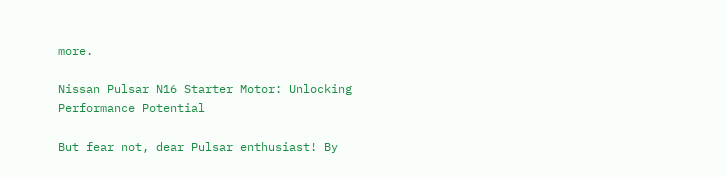more.

Nissan Pulsar N16 Starter Motor: Unlocking Performance Potential

But fear not, dear Pulsar enthusiast! By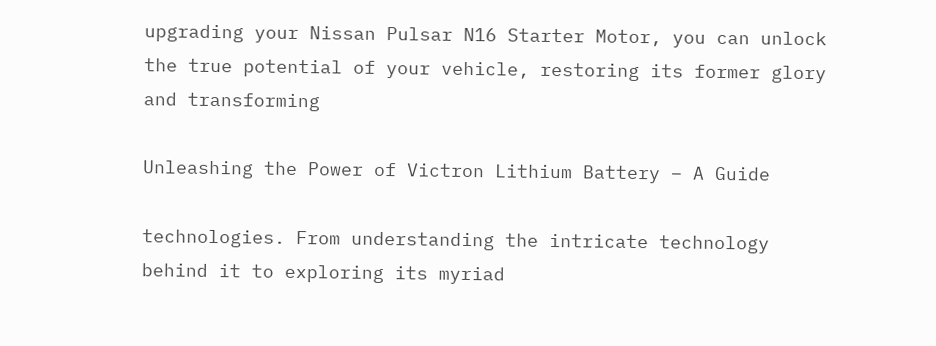upgrading your Nissan Pulsar N16 Starter Motor, you can unlock the true potential of your vehicle, restoring its former glory and transforming

Unleashing the Power of Victron Lithium Battery – A Guide

technologies. From understanding the intricate technology behind it to exploring its myriad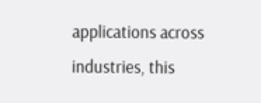applications across industries, this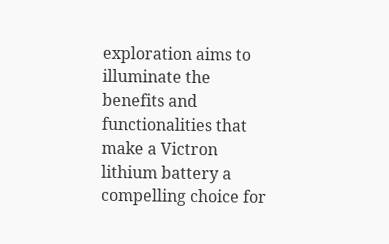exploration aims to illuminate the benefits and functionalities that make a Victron lithium battery a compelling choice for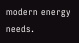modern energy needs.